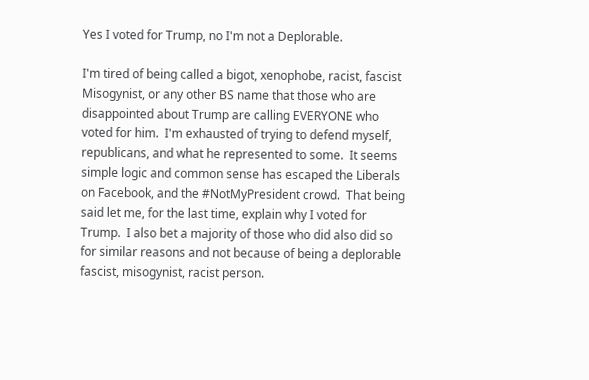Yes I voted for Trump, no I'm not a Deplorable.

I'm tired of being called a bigot, xenophobe, racist, fascist Misogynist, or any other BS name that those who are disappointed about Trump are calling EVERYONE who voted for him.  I'm exhausted of trying to defend myself, republicans, and what he represented to some.  It seems simple logic and common sense has escaped the Liberals on Facebook, and the #NotMyPresident crowd.  That being said let me, for the last time, explain why I voted for Trump.  I also bet a majority of those who did also did so for similar reasons and not because of being a deplorable fascist, misogynist, racist person.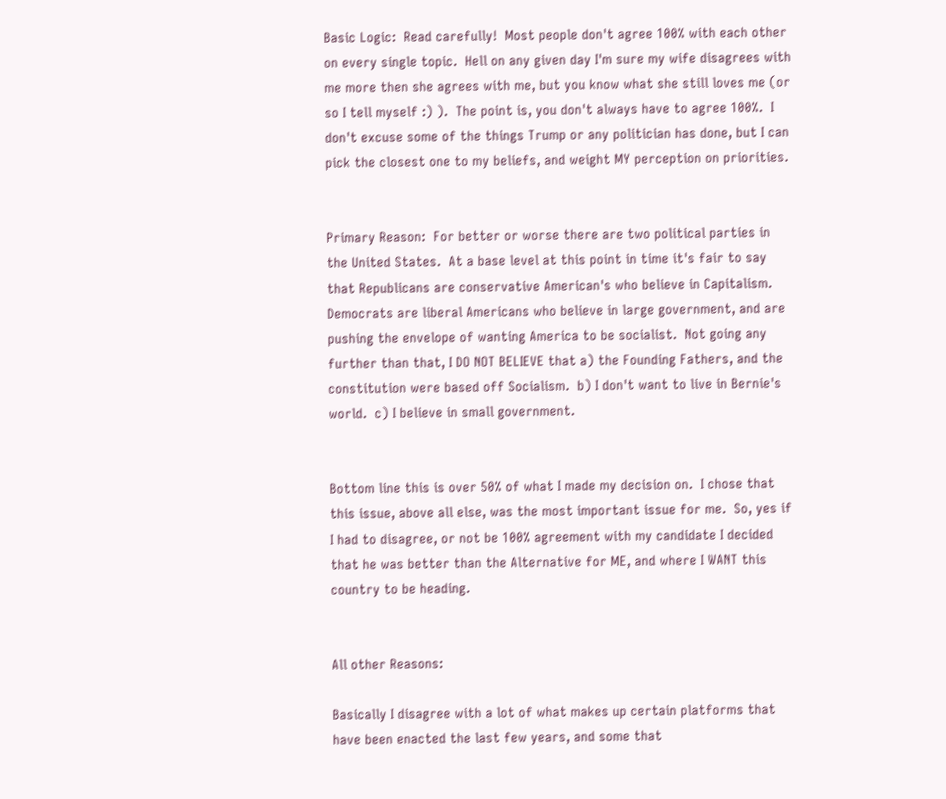Basic Logic:  Read carefully!  Most people don't agree 100% with each other on every single topic.  Hell on any given day I'm sure my wife disagrees with me more then she agrees with me, but you know what she still loves me (or so I tell myself :) ).  The point is, you don't always have to agree 100%.  I don't excuse some of the things Trump or any politician has done, but I can pick the closest one to my beliefs, and weight MY perception on priorities.


Primary Reason:  For better or worse there are two political parties in the United States.  At a base level at this point in time it's fair to say that Republicans are conservative American's who believe in Capitalism.  Democrats are liberal Americans who believe in large government, and are pushing the envelope of wanting America to be socialist.  Not going any further than that, I DO NOT BELIEVE that a) the Founding Fathers, and the constitution were based off Socialism.  b) I don't want to live in Bernie's world.  c) I believe in small government.


Bottom line this is over 50% of what I made my decision on.  I chose that this issue, above all else, was the most important issue for me.  So, yes if I had to disagree, or not be 100% agreement with my candidate I decided that he was better than the Alternative for ME, and where I WANT this country to be heading.


All other Reasons:

Basically I disagree with a lot of what makes up certain platforms that have been enacted the last few years, and some that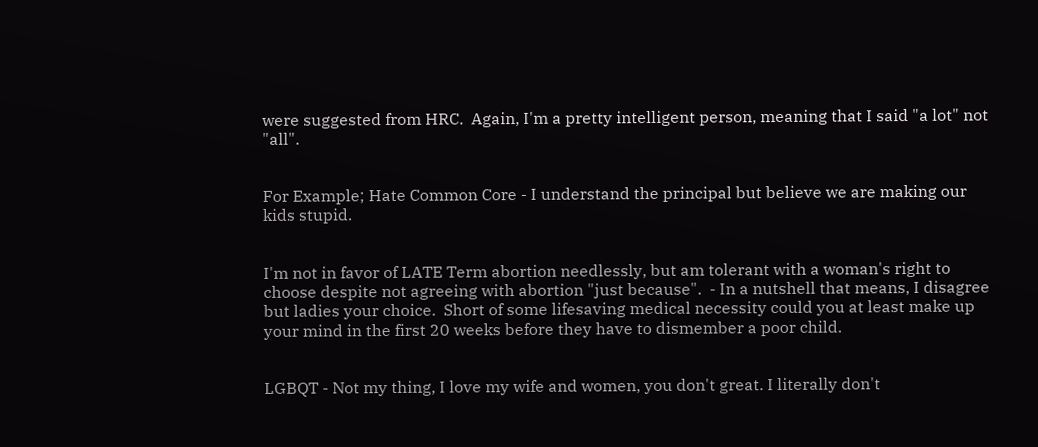were suggested from HRC.  Again, I'm a pretty intelligent person, meaning that I said "a lot" not "all".


For Example; Hate Common Core - I understand the principal but believe we are making our kids stupid.


I'm not in favor of LATE Term abortion needlessly, but am tolerant with a woman's right to choose despite not agreeing with abortion "just because".  - In a nutshell that means, I disagree but ladies your choice.  Short of some lifesaving medical necessity could you at least make up your mind in the first 20 weeks before they have to dismember a poor child.


LGBQT - Not my thing, I love my wife and women, you don't great. I literally don't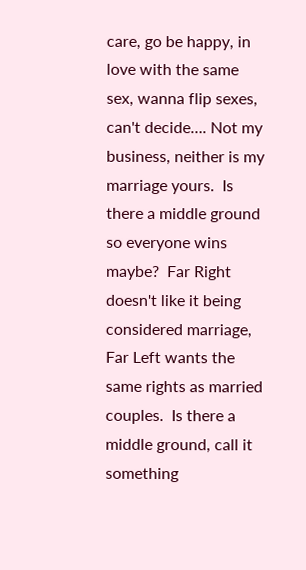care, go be happy, in love with the same sex, wanna flip sexes, can't decide…. Not my business, neither is my marriage yours.  Is there a middle ground so everyone wins maybe?  Far Right doesn't like it being considered marriage, Far Left wants the same rights as married couples.  Is there a middle ground, call it something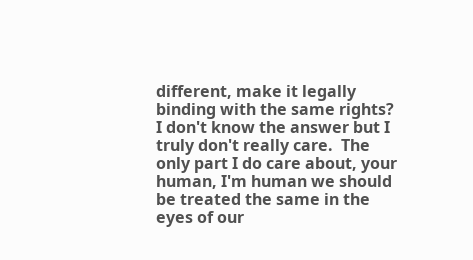different, make it legally binding with the same rights?  I don't know the answer but I truly don't really care.  The only part I do care about, your human, I'm human we should be treated the same in the eyes of our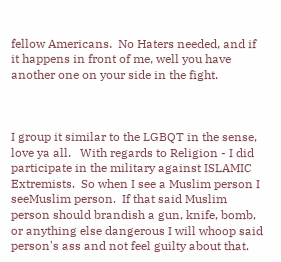fellow Americans.  No Haters needed, and if it happens in front of me, well you have another one on your side in the fight.



I group it similar to the LGBQT in the sense, love ya all.   With regards to Religion - I did participate in the military against ISLAMIC Extremists.  So when I see a Muslim person I seeMuslim person.  If that said Muslim person should brandish a gun, knife, bomb, or anything else dangerous I will whoop said person's ass and not feel guilty about that.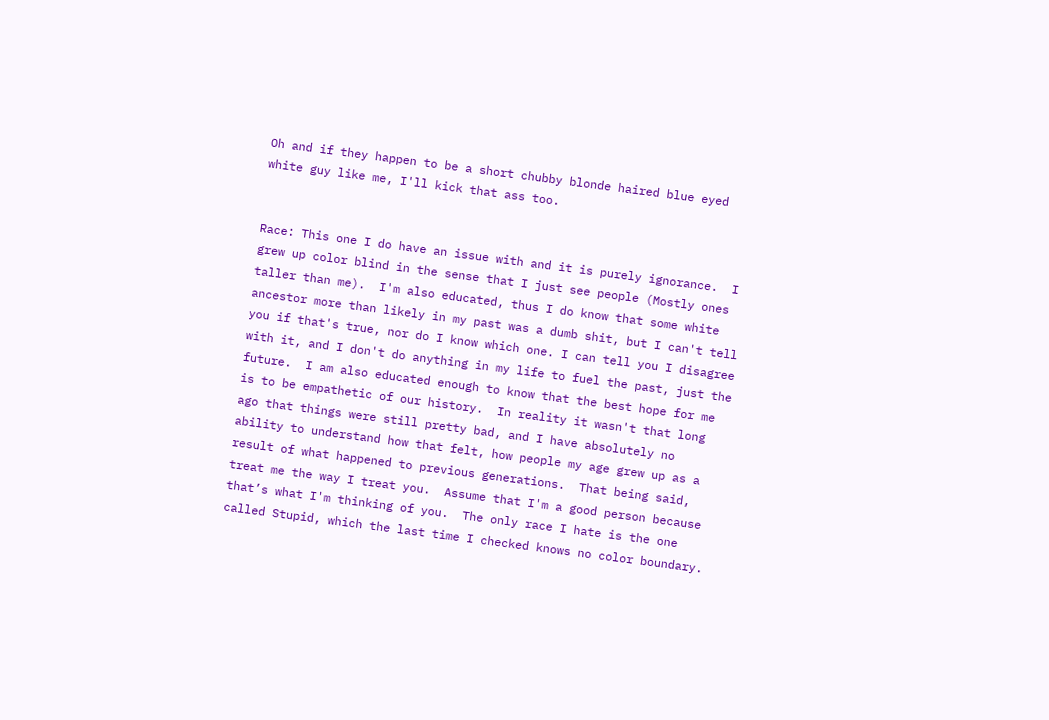Oh and if they happen to be a short chubby blonde haired blue eyed white guy like me, I'll kick that ass too.


Race: This one I do have an issue with and it is purely ignorance.  I grew up color blind in the sense that I just see people (Mostly ones taller than me).  I'm also educated, thus I do know that some white ancestor more than likely in my past was a dumb shit, but I can't tell you if that's true, nor do I know which one. I can tell you I disagree with it, and I don't do anything in my life to fuel the past, just the future.  I am also educated enough to know that the best hope for me is to be empathetic of our history.  In reality it wasn't that long ago that things were still pretty bad, and I have absolutely no ability to understand how that felt, how people my age grew up as a result of what happened to previous generations.  That being said, treat me the way I treat you.  Assume that I'm a good person because that’s what I'm thinking of you.  The only race I hate is the one called Stupid, which the last time I checked knows no color boundary.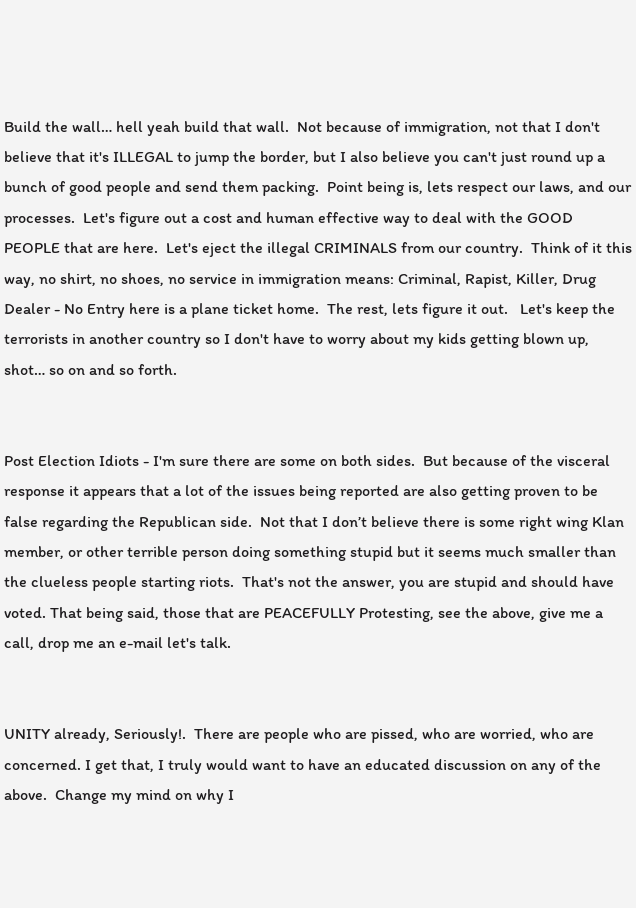Build the wall… hell yeah build that wall.  Not because of immigration, not that I don't believe that it's ILLEGAL to jump the border, but I also believe you can't just round up a bunch of good people and send them packing.  Point being is, lets respect our laws, and our processes.  Let's figure out a cost and human effective way to deal with the GOOD PEOPLE that are here.  Let's eject the illegal CRIMINALS from our country.  Think of it this way, no shirt, no shoes, no service in immigration means: Criminal, Rapist, Killer, Drug Dealer - No Entry here is a plane ticket home.  The rest, lets figure it out.   Let's keep the terrorists in another country so I don't have to worry about my kids getting blown up, shot… so on and so forth.


Post Election Idiots - I'm sure there are some on both sides.  But because of the visceral response it appears that a lot of the issues being reported are also getting proven to be false regarding the Republican side.  Not that I don’t believe there is some right wing Klan member, or other terrible person doing something stupid but it seems much smaller than the clueless people starting riots.  That's not the answer, you are stupid and should have voted. That being said, those that are PEACEFULLY Protesting, see the above, give me a call, drop me an e-mail let's talk.


UNITY already, Seriously!.  There are people who are pissed, who are worried, who are concerned. I get that, I truly would want to have an educated discussion on any of the above.  Change my mind on why I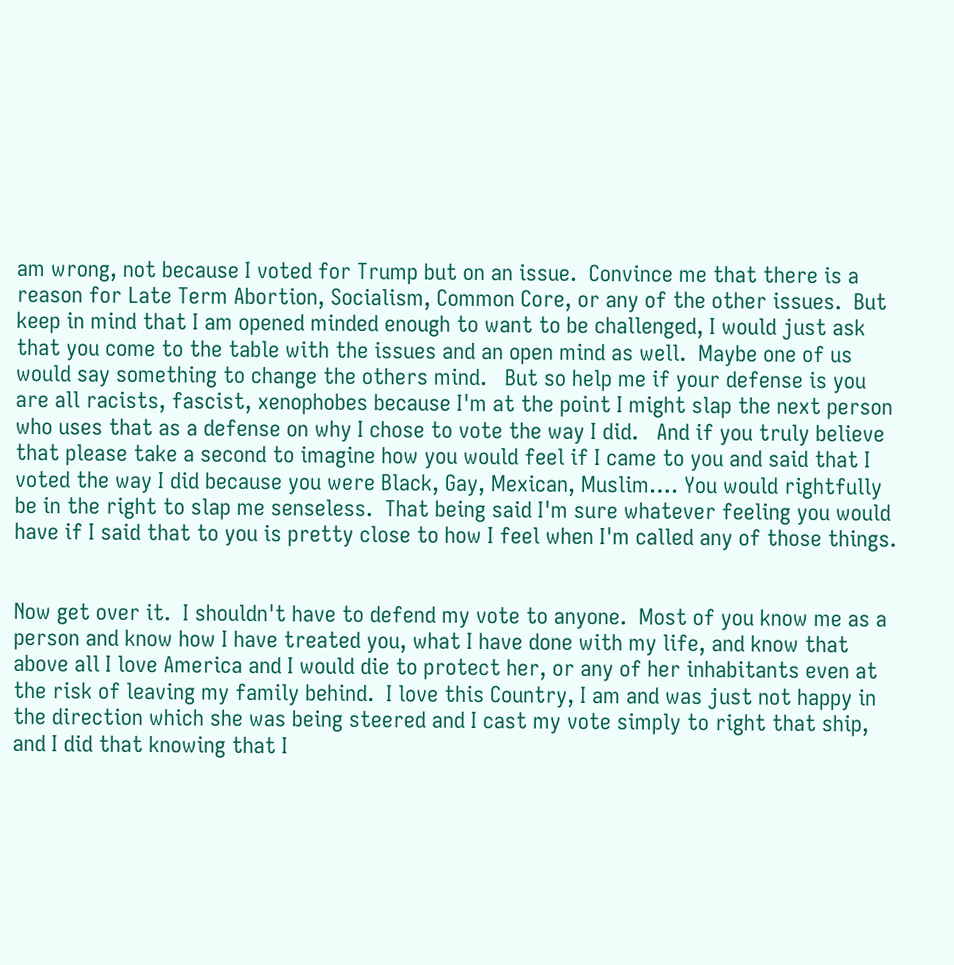am wrong, not because I voted for Trump but on an issue.  Convince me that there is a reason for Late Term Abortion, Socialism, Common Core, or any of the other issues.  But keep in mind that I am opened minded enough to want to be challenged, I would just ask that you come to the table with the issues and an open mind as well.  Maybe one of us would say something to change the others mind.   But so help me if your defense is you are all racists, fascist, xenophobes because I'm at the point I might slap the next person who uses that as a defense on why I chose to vote the way I did.   And if you truly believe that please take a second to imagine how you would feel if I came to you and said that I voted the way I did because you were Black, Gay, Mexican, Muslim…. You would rightfully be in the right to slap me senseless.  That being said I'm sure whatever feeling you would have if I said that to you is pretty close to how I feel when I'm called any of those things.


Now get over it.  I shouldn't have to defend my vote to anyone.  Most of you know me as a person and know how I have treated you, what I have done with my life, and know that above all I love America and I would die to protect her, or any of her inhabitants even at the risk of leaving my family behind.  I love this Country, I am and was just not happy in the direction which she was being steered and I cast my vote simply to right that ship, and I did that knowing that I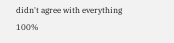didn't agree with everything 100%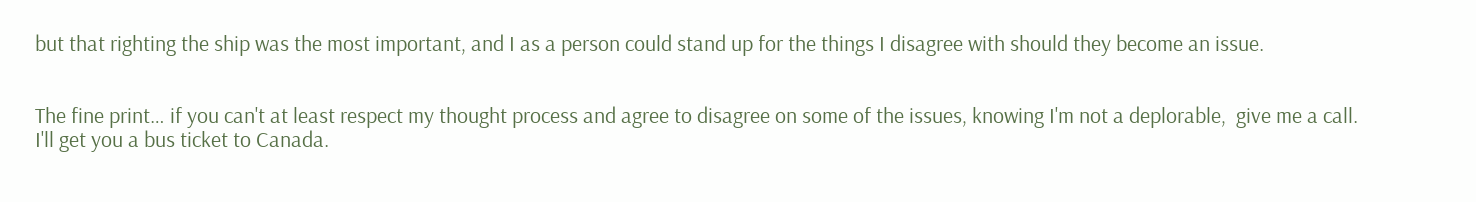but that righting the ship was the most important, and I as a person could stand up for the things I disagree with should they become an issue.


The fine print… if you can't at least respect my thought process and agree to disagree on some of the issues, knowing I'm not a deplorable,  give me a call. I'll get you a bus ticket to Canada.